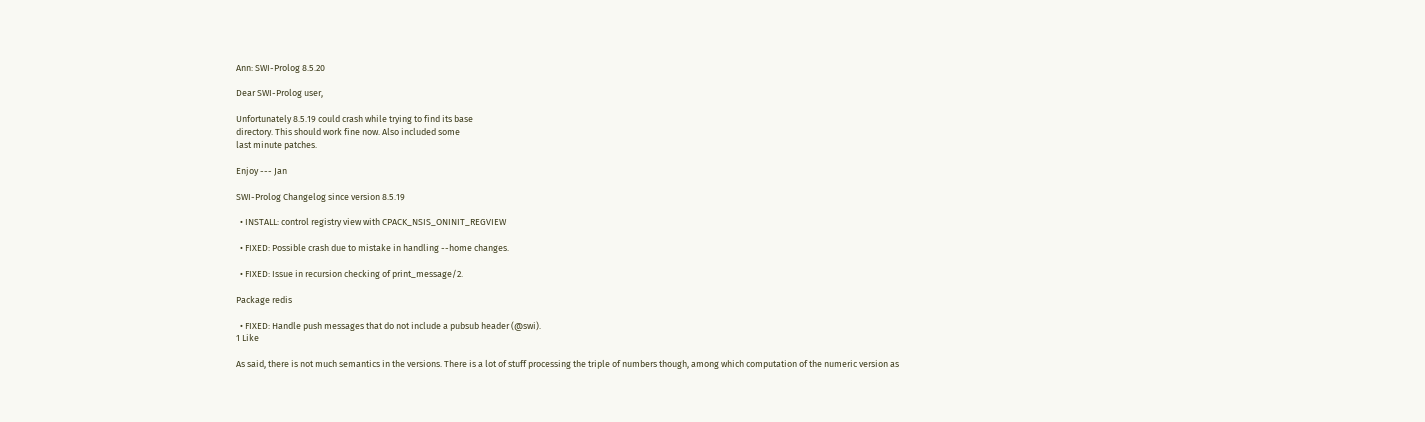Ann: SWI-Prolog 8.5.20

Dear SWI-Prolog user,

Unfortunately 8.5.19 could crash while trying to find its base
directory. This should work fine now. Also included some
last minute patches.

Enjoy --- Jan

SWI-Prolog Changelog since version 8.5.19

  • INSTALL: control registry view with CPACK_NSIS_ONINIT_REGVIEW

  • FIXED: Possible crash due to mistake in handling --home changes.

  • FIXED: Issue in recursion checking of print_message/2.

Package redis

  • FIXED: Handle push messages that do not include a pubsub header (@swi).
1 Like

As said, there is not much semantics in the versions. There is a lot of stuff processing the triple of numbers though, among which computation of the numeric version as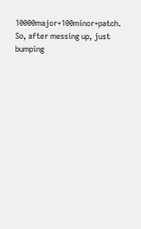10000major+100minor+patch. So, after messing up, just bumping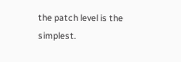the patch level is the simplest.